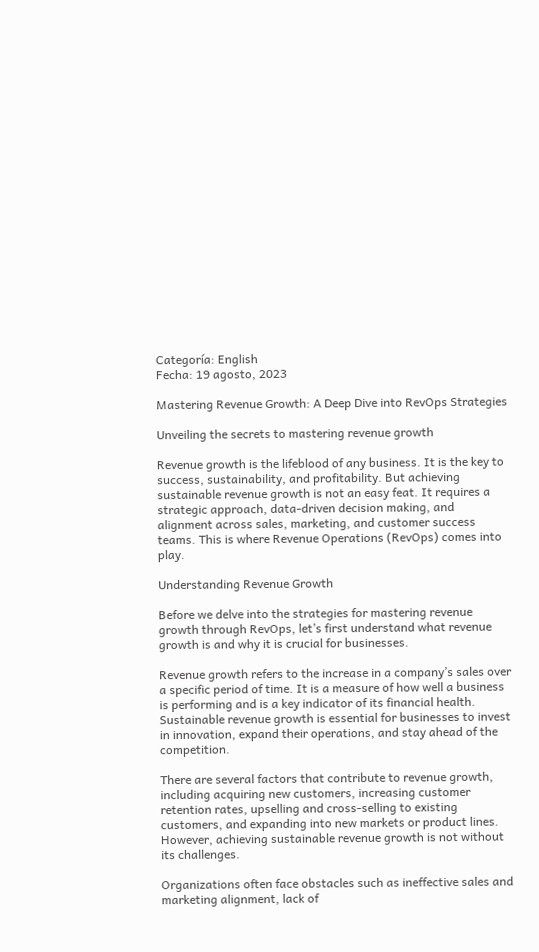Categoría: English
Fecha: 19 agosto, 2023

Mastering Revenue Growth: A Deep Dive into RevOps Strategies

Unveiling the secrets to mastering revenue growth

Revenue growth is the lifeblood of any business. It is the key to success, sustainability, and profitability. But achieving sustainable revenue growth is not an easy feat. It requires a strategic approach, data-driven decision making, and alignment across sales, marketing, and customer success teams. This is where Revenue Operations (RevOps) comes into play.

Understanding Revenue Growth

Before we delve into the strategies for mastering revenue growth through RevOps, let’s first understand what revenue growth is and why it is crucial for businesses.

Revenue growth refers to the increase in a company’s sales over a specific period of time. It is a measure of how well a business is performing and is a key indicator of its financial health. Sustainable revenue growth is essential for businesses to invest in innovation, expand their operations, and stay ahead of the competition.

There are several factors that contribute to revenue growth, including acquiring new customers, increasing customer retention rates, upselling and cross-selling to existing customers, and expanding into new markets or product lines. However, achieving sustainable revenue growth is not without its challenges.

Organizations often face obstacles such as ineffective sales and marketing alignment, lack of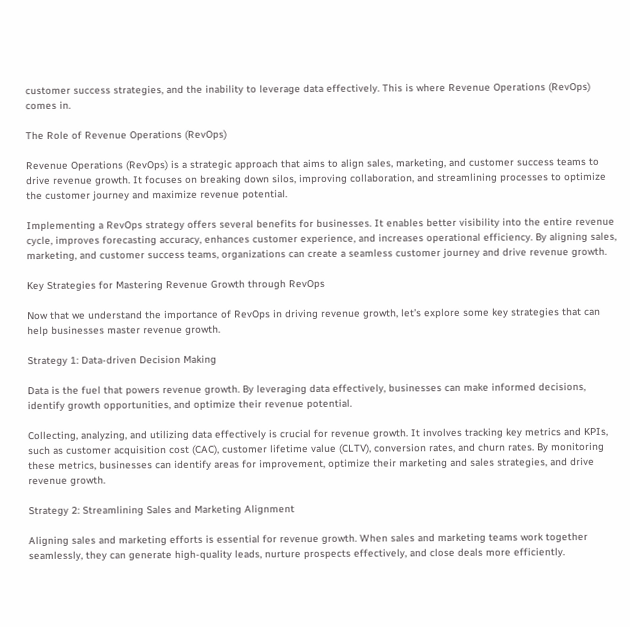customer success strategies, and the inability to leverage data effectively. This is where Revenue Operations (RevOps) comes in.

The Role of Revenue Operations (RevOps)

Revenue Operations (RevOps) is a strategic approach that aims to align sales, marketing, and customer success teams to drive revenue growth. It focuses on breaking down silos, improving collaboration, and streamlining processes to optimize the customer journey and maximize revenue potential.

Implementing a RevOps strategy offers several benefits for businesses. It enables better visibility into the entire revenue cycle, improves forecasting accuracy, enhances customer experience, and increases operational efficiency. By aligning sales, marketing, and customer success teams, organizations can create a seamless customer journey and drive revenue growth.

Key Strategies for Mastering Revenue Growth through RevOps

Now that we understand the importance of RevOps in driving revenue growth, let’s explore some key strategies that can help businesses master revenue growth.

Strategy 1: Data-driven Decision Making

Data is the fuel that powers revenue growth. By leveraging data effectively, businesses can make informed decisions, identify growth opportunities, and optimize their revenue potential.

Collecting, analyzing, and utilizing data effectively is crucial for revenue growth. It involves tracking key metrics and KPIs, such as customer acquisition cost (CAC), customer lifetime value (CLTV), conversion rates, and churn rates. By monitoring these metrics, businesses can identify areas for improvement, optimize their marketing and sales strategies, and drive revenue growth.

Strategy 2: Streamlining Sales and Marketing Alignment

Aligning sales and marketing efforts is essential for revenue growth. When sales and marketing teams work together seamlessly, they can generate high-quality leads, nurture prospects effectively, and close deals more efficiently.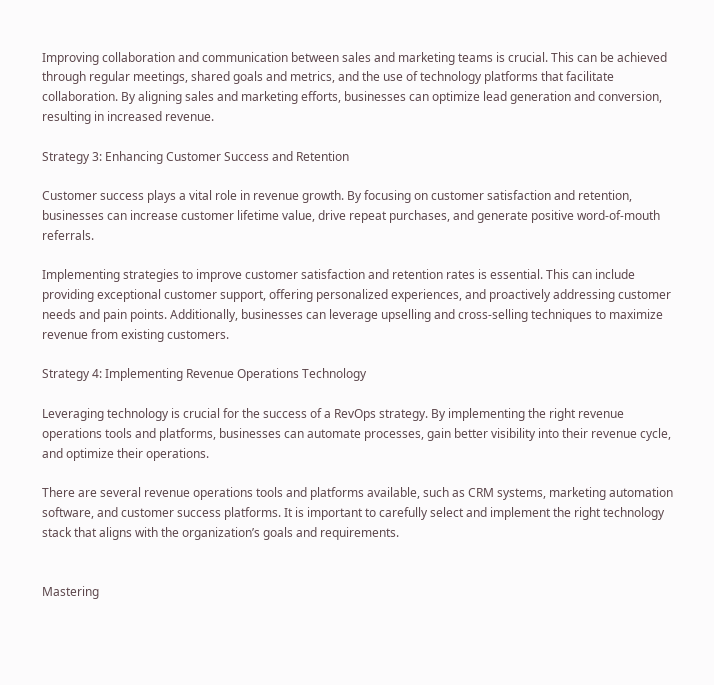Improving collaboration and communication between sales and marketing teams is crucial. This can be achieved through regular meetings, shared goals and metrics, and the use of technology platforms that facilitate collaboration. By aligning sales and marketing efforts, businesses can optimize lead generation and conversion, resulting in increased revenue.

Strategy 3: Enhancing Customer Success and Retention

Customer success plays a vital role in revenue growth. By focusing on customer satisfaction and retention, businesses can increase customer lifetime value, drive repeat purchases, and generate positive word-of-mouth referrals.

Implementing strategies to improve customer satisfaction and retention rates is essential. This can include providing exceptional customer support, offering personalized experiences, and proactively addressing customer needs and pain points. Additionally, businesses can leverage upselling and cross-selling techniques to maximize revenue from existing customers.

Strategy 4: Implementing Revenue Operations Technology

Leveraging technology is crucial for the success of a RevOps strategy. By implementing the right revenue operations tools and platforms, businesses can automate processes, gain better visibility into their revenue cycle, and optimize their operations.

There are several revenue operations tools and platforms available, such as CRM systems, marketing automation software, and customer success platforms. It is important to carefully select and implement the right technology stack that aligns with the organization’s goals and requirements.


Mastering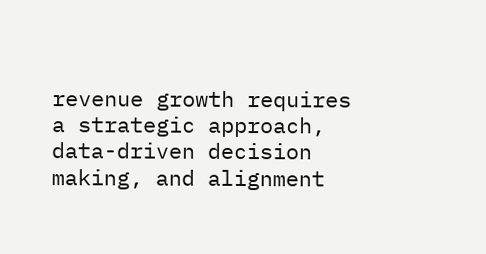revenue growth requires a strategic approach, data-driven decision making, and alignment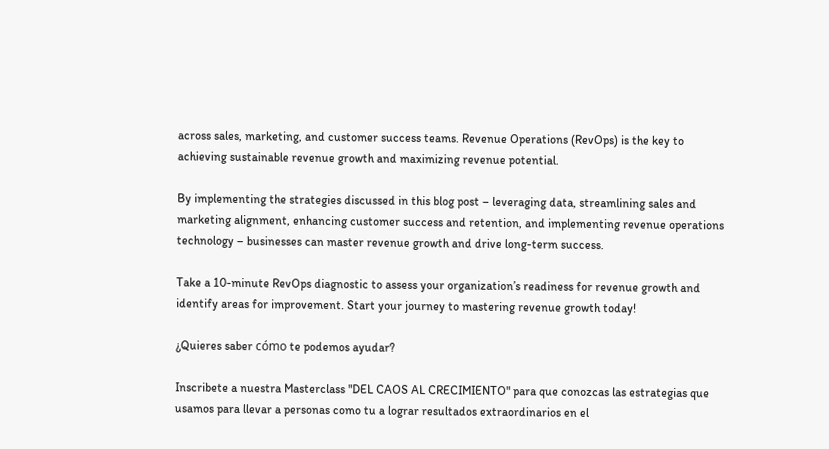across sales, marketing, and customer success teams. Revenue Operations (RevOps) is the key to achieving sustainable revenue growth and maximizing revenue potential.

By implementing the strategies discussed in this blog post – leveraging data, streamlining sales and marketing alignment, enhancing customer success and retention, and implementing revenue operations technology – businesses can master revenue growth and drive long-term success.

Take a 10-minute RevOps diagnostic to assess your organization’s readiness for revenue growth and identify areas for improvement. Start your journey to mastering revenue growth today!

¿Quieres saber cómo te podemos ayudar?

Inscribete a nuestra Masterclass "DEL CAOS AL CRECIMIENTO" para que conozcas las estrategias que usamos para llevar a personas como tu a lograr resultados extraordinarios en el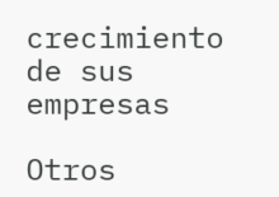crecimiento de sus empresas

Otros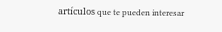artículos que te pueden interesar